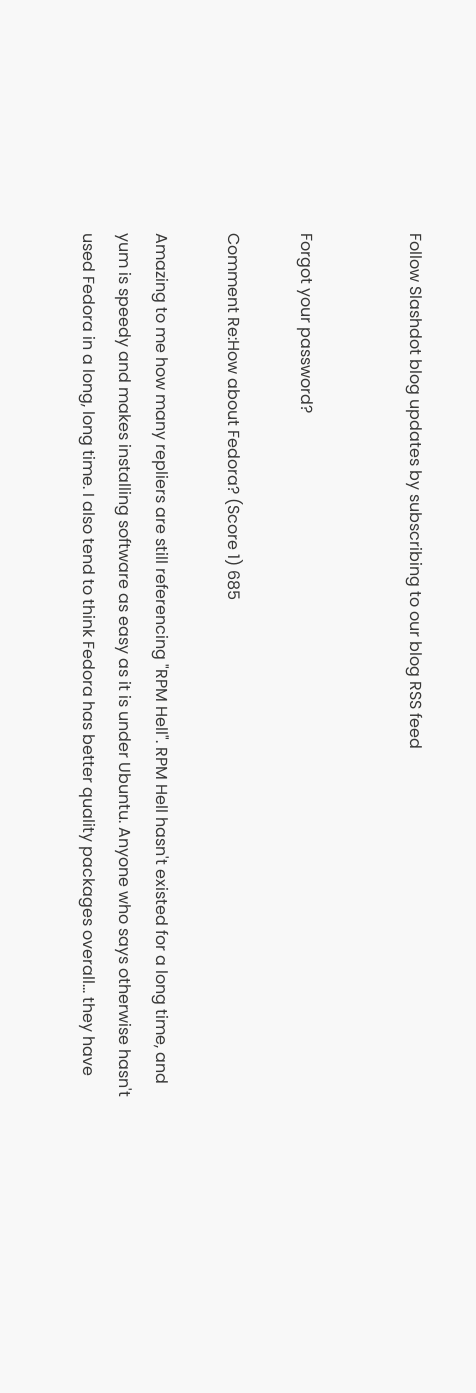Follow Slashdot blog updates by subscribing to our blog RSS feed


Forgot your password?

Comment Re:How about Fedora? (Score 1) 685

Amazing to me how many repliers are still referencing "RPM Hell". RPM Hell hasn't existed for a long time, and yum is speedy and makes installing software as easy as it is under Ubuntu. Anyone who says otherwise hasn't used Fedora in a long, long time. I also tend to think Fedora has better quality packages overall... they have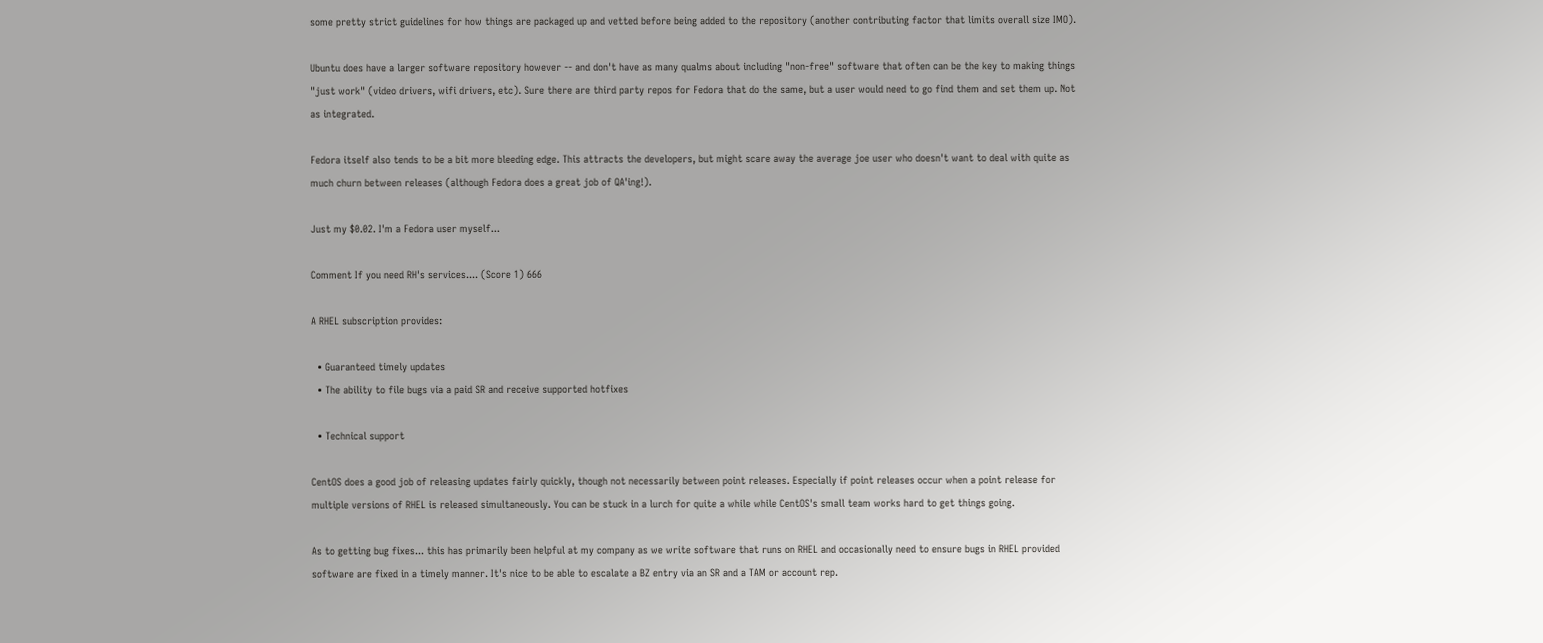some pretty strict guidelines for how things are packaged up and vetted before being added to the repository (another contributing factor that limits overall size IMO).

Ubuntu does have a larger software repository however -- and don't have as many qualms about including "non-free" software that often can be the key to making things "just work" (video drivers, wifi drivers, etc). Sure there are third party repos for Fedora that do the same, but a user would need to go find them and set them up. Not as integrated.

Fedora itself also tends to be a bit more bleeding edge. This attracts the developers, but might scare away the average joe user who doesn't want to deal with quite as much churn between releases (although Fedora does a great job of QA'ing!).

Just my $0.02. I'm a Fedora user myself...

Comment If you need RH's services.... (Score 1) 666

A RHEL subscription provides:

  • Guaranteed timely updates
  • The ability to file bugs via a paid SR and receive supported hotfixes

  • Technical support

CentOS does a good job of releasing updates fairly quickly, though not necessarily between point releases. Especially if point releases occur when a point release for multiple versions of RHEL is released simultaneously. You can be stuck in a lurch for quite a while while CentOS's small team works hard to get things going.

As to getting bug fixes... this has primarily been helpful at my company as we write software that runs on RHEL and occasionally need to ensure bugs in RHEL provided software are fixed in a timely manner. It's nice to be able to escalate a BZ entry via an SR and a TAM or account rep.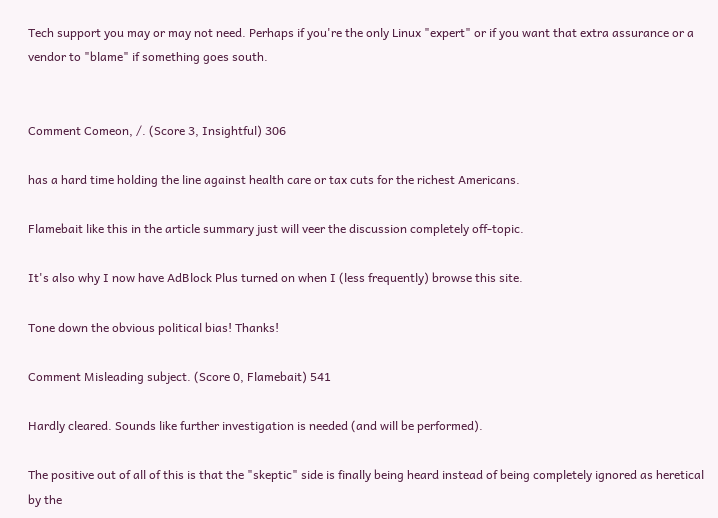Tech support you may or may not need. Perhaps if you're the only Linux "expert" or if you want that extra assurance or a vendor to "blame" if something goes south.


Comment Comeon, /. (Score 3, Insightful) 306

has a hard time holding the line against health care or tax cuts for the richest Americans.

Flamebait like this in the article summary just will veer the discussion completely off-topic.

It's also why I now have AdBlock Plus turned on when I (less frequently) browse this site.

Tone down the obvious political bias! Thanks!

Comment Misleading subject. (Score 0, Flamebait) 541

Hardly cleared. Sounds like further investigation is needed (and will be performed).

The positive out of all of this is that the "skeptic" side is finally being heard instead of being completely ignored as heretical by the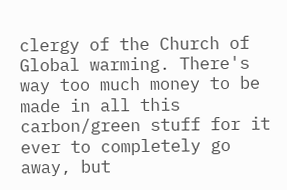clergy of the Church of Global warming. There's way too much money to be made in all this carbon/green stuff for it ever to completely go away, but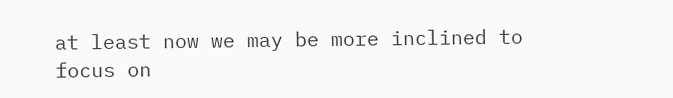at least now we may be more inclined to focus on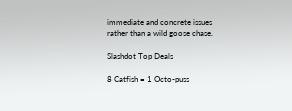immediate and concrete issues rather than a wild goose chase.

Slashdot Top Deals

8 Catfish = 1 Octo-puss